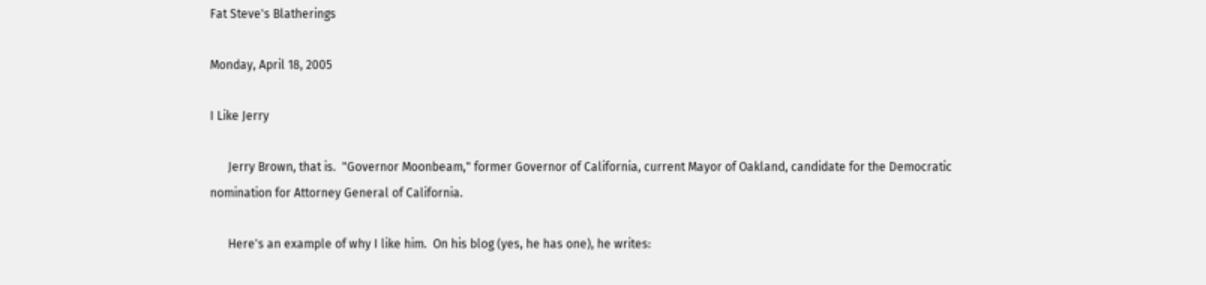Fat Steve's Blatherings

Monday, April 18, 2005

I Like Jerry

      Jerry Brown, that is.  "Governor Moonbeam," former Governor of California, current Mayor of Oakland, candidate for the Democratic nomination for Attorney General of California.

      Here's an example of why I like him.  On his blog (yes, he has one), he writes: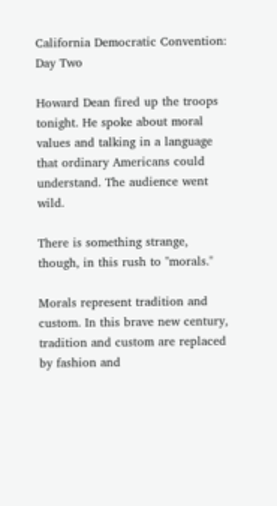California Democratic Convention: Day Two

Howard Dean fired up the troops tonight. He spoke about moral values and talking in a language that ordinary Americans could understand. The audience went wild.

There is something strange, though, in this rush to "morals."

Morals represent tradition and custom. In this brave new century, tradition and custom are replaced by fashion and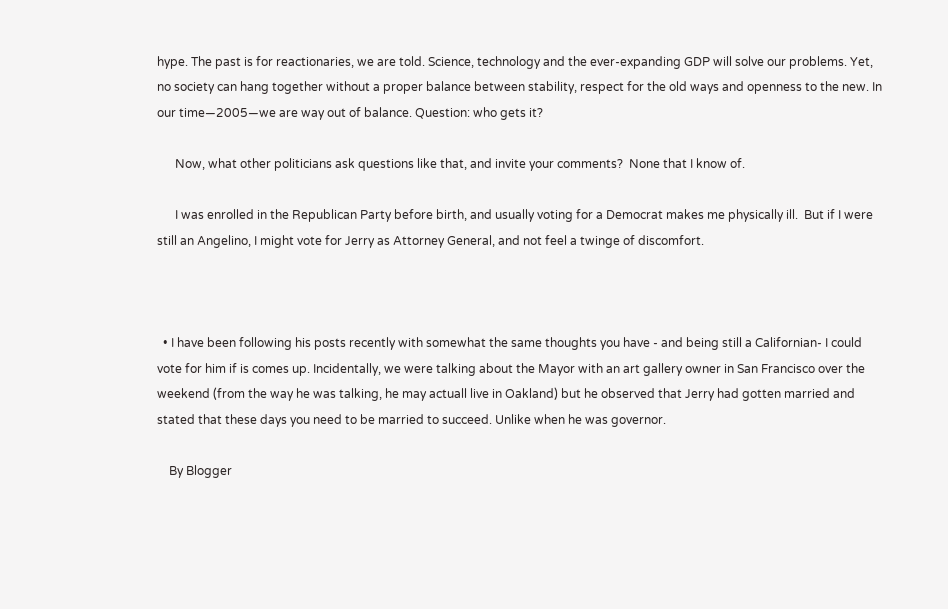hype. The past is for reactionaries, we are told. Science, technology and the ever-expanding GDP will solve our problems. Yet, no society can hang together without a proper balance between stability, respect for the old ways and openness to the new. In our time—2005—we are way out of balance. Question: who gets it?

      Now, what other politicians ask questions like that, and invite your comments?  None that I know of.

      I was enrolled in the Republican Party before birth, and usually voting for a Democrat makes me physically ill.  But if I were still an Angelino, I might vote for Jerry as Attorney General, and not feel a twinge of discomfort.



  • I have been following his posts recently with somewhat the same thoughts you have - and being still a Californian- I could vote for him if is comes up. Incidentally, we were talking about the Mayor with an art gallery owner in San Francisco over the weekend (from the way he was talking, he may actuall live in Oakland) but he observed that Jerry had gotten married and stated that these days you need to be married to succeed. Unlike when he was governor.

    By Blogger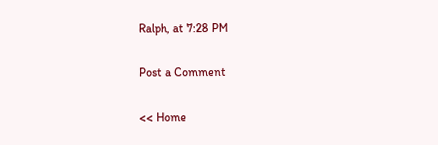Ralph, at 7:28 PM

Post a Comment

<< Home